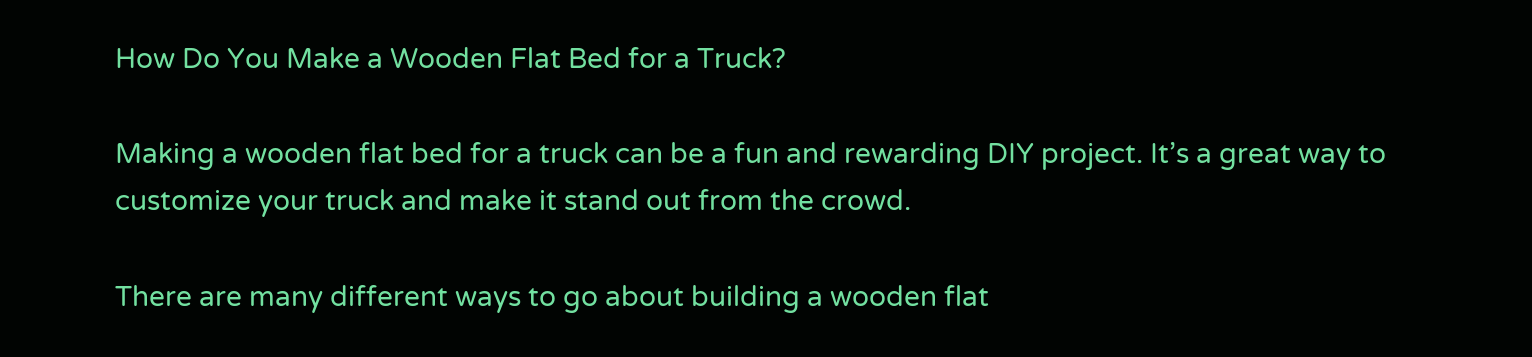How Do You Make a Wooden Flat Bed for a Truck?

Making a wooden flat bed for a truck can be a fun and rewarding DIY project. It’s a great way to customize your truck and make it stand out from the crowd.

There are many different ways to go about building a wooden flat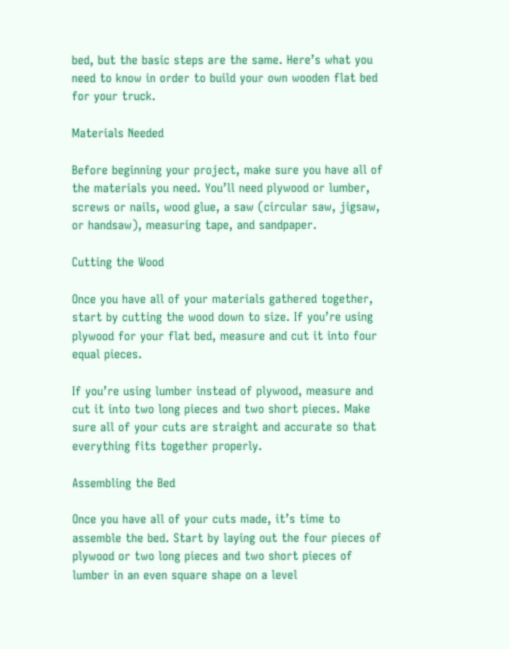bed, but the basic steps are the same. Here’s what you need to know in order to build your own wooden flat bed for your truck.

Materials Needed

Before beginning your project, make sure you have all of the materials you need. You’ll need plywood or lumber, screws or nails, wood glue, a saw (circular saw, jigsaw, or handsaw), measuring tape, and sandpaper.

Cutting the Wood

Once you have all of your materials gathered together, start by cutting the wood down to size. If you’re using plywood for your flat bed, measure and cut it into four equal pieces.

If you’re using lumber instead of plywood, measure and cut it into two long pieces and two short pieces. Make sure all of your cuts are straight and accurate so that everything fits together properly.

Assembling the Bed

Once you have all of your cuts made, it’s time to assemble the bed. Start by laying out the four pieces of plywood or two long pieces and two short pieces of lumber in an even square shape on a level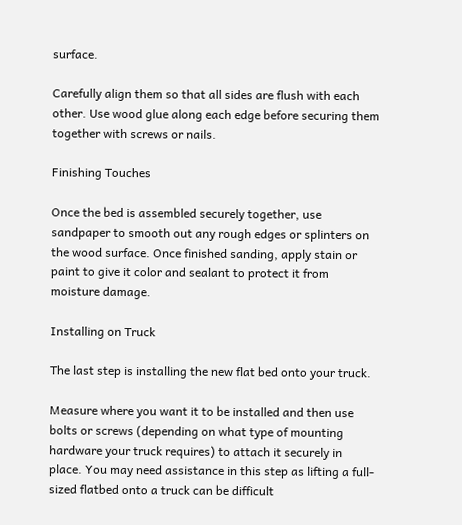surface.

Carefully align them so that all sides are flush with each other. Use wood glue along each edge before securing them together with screws or nails.

Finishing Touches

Once the bed is assembled securely together, use sandpaper to smooth out any rough edges or splinters on the wood surface. Once finished sanding, apply stain or paint to give it color and sealant to protect it from moisture damage.

Installing on Truck

The last step is installing the new flat bed onto your truck.

Measure where you want it to be installed and then use bolts or screws (depending on what type of mounting hardware your truck requires) to attach it securely in place. You may need assistance in this step as lifting a full-sized flatbed onto a truck can be difficult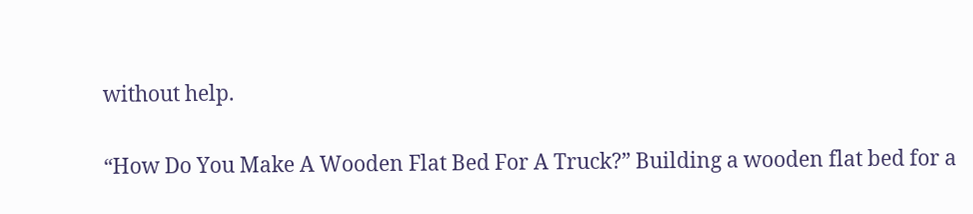without help.


“How Do You Make A Wooden Flat Bed For A Truck?” Building a wooden flat bed for a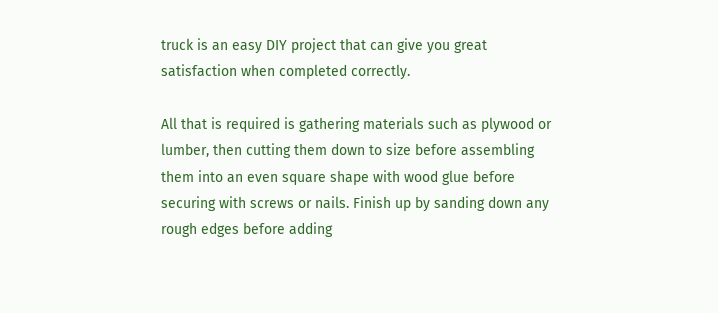truck is an easy DIY project that can give you great satisfaction when completed correctly.

All that is required is gathering materials such as plywood or lumber, then cutting them down to size before assembling them into an even square shape with wood glue before securing with screws or nails. Finish up by sanding down any rough edges before adding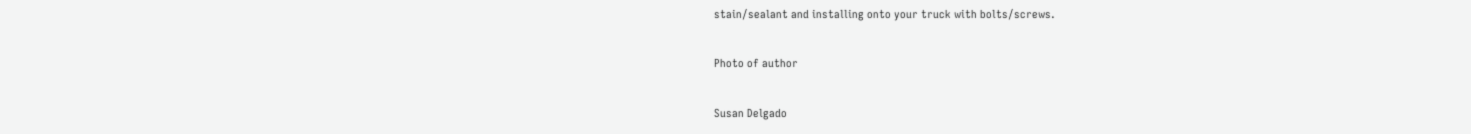stain/sealant and installing onto your truck with bolts/screws.

Photo of author

Susan Delgado